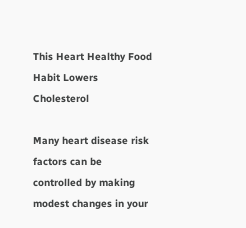This Heart Healthy Food Habit Lowers Cholesterol

Many heart disease risk factors can be controlled by making modest changes in your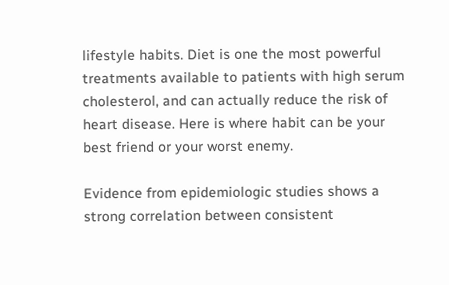lifestyle habits. Diet is one the most powerful treatments available to patients with high serum cholesterol, and can actually reduce the risk of heart disease. Here is where habit can be your best friend or your worst enemy.

Evidence from epidemiologic studies shows a strong correlation between consistent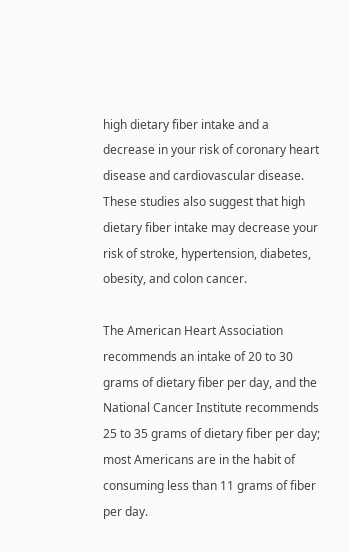high dietary fiber intake and a decrease in your risk of coronary heart disease and cardiovascular disease.
These studies also suggest that high dietary fiber intake may decrease your risk of stroke, hypertension, diabetes, obesity, and colon cancer.

The American Heart Association recommends an intake of 20 to 30 grams of dietary fiber per day, and the National Cancer Institute recommends 25 to 35 grams of dietary fiber per day; most Americans are in the habit of consuming less than 11 grams of fiber per day.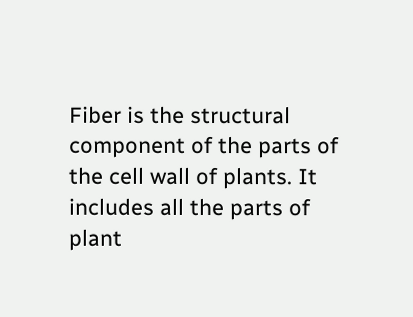Fiber is the structural component of the parts of the cell wall of plants. It includes all the parts of plant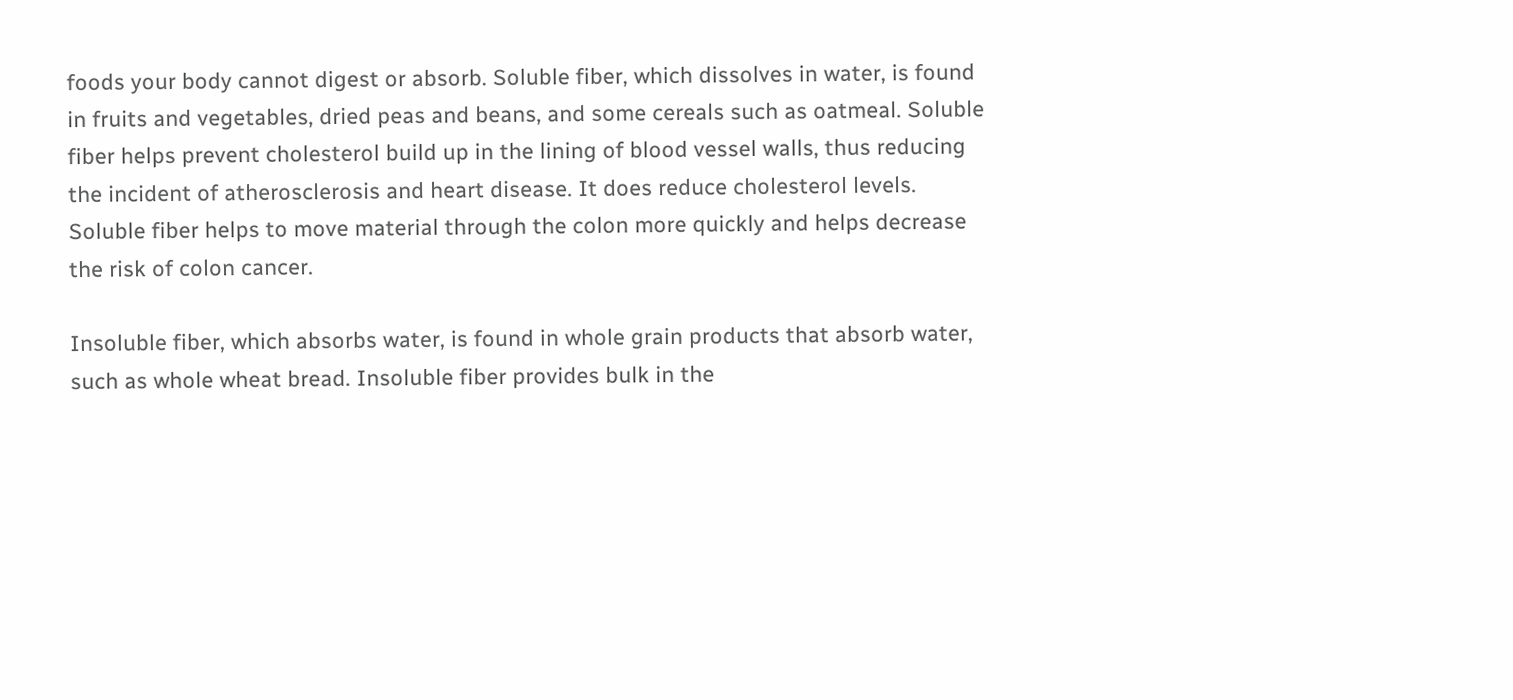foods your body cannot digest or absorb. Soluble fiber, which dissolves in water, is found in fruits and vegetables, dried peas and beans, and some cereals such as oatmeal. Soluble fiber helps prevent cholesterol build up in the lining of blood vessel walls, thus reducing the incident of atherosclerosis and heart disease. It does reduce cholesterol levels. Soluble fiber helps to move material through the colon more quickly and helps decrease the risk of colon cancer.

Insoluble fiber, which absorbs water, is found in whole grain products that absorb water, such as whole wheat bread. Insoluble fiber provides bulk in the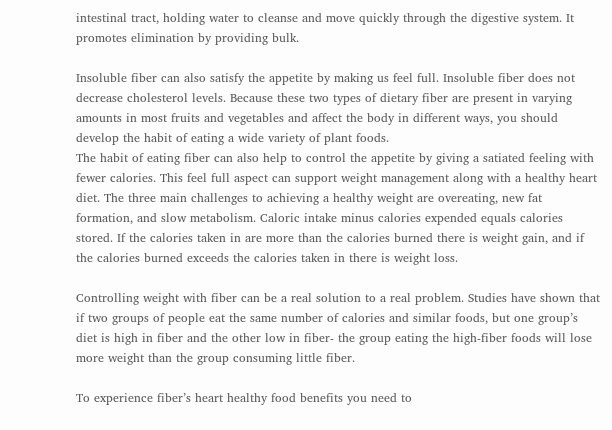intestinal tract, holding water to cleanse and move quickly through the digestive system. It promotes elimination by providing bulk.

Insoluble fiber can also satisfy the appetite by making us feel full. Insoluble fiber does not decrease cholesterol levels. Because these two types of dietary fiber are present in varying amounts in most fruits and vegetables and affect the body in different ways, you should develop the habit of eating a wide variety of plant foods.
The habit of eating fiber can also help to control the appetite by giving a satiated feeling with fewer calories. This feel full aspect can support weight management along with a healthy heart diet. The three main challenges to achieving a healthy weight are overeating, new fat formation, and slow metabolism. Caloric intake minus calories expended equals calories stored. If the calories taken in are more than the calories burned there is weight gain, and if the calories burned exceeds the calories taken in there is weight loss.

Controlling weight with fiber can be a real solution to a real problem. Studies have shown that if two groups of people eat the same number of calories and similar foods, but one group’s diet is high in fiber and the other low in fiber- the group eating the high-fiber foods will lose more weight than the group consuming little fiber.

To experience fiber’s heart healthy food benefits you need to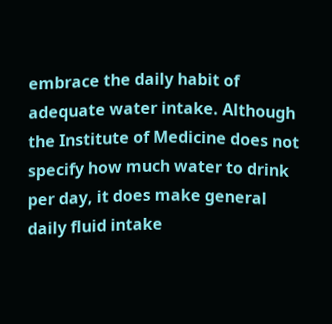embrace the daily habit of adequate water intake. Although the Institute of Medicine does not specify how much water to drink per day, it does make general daily fluid intake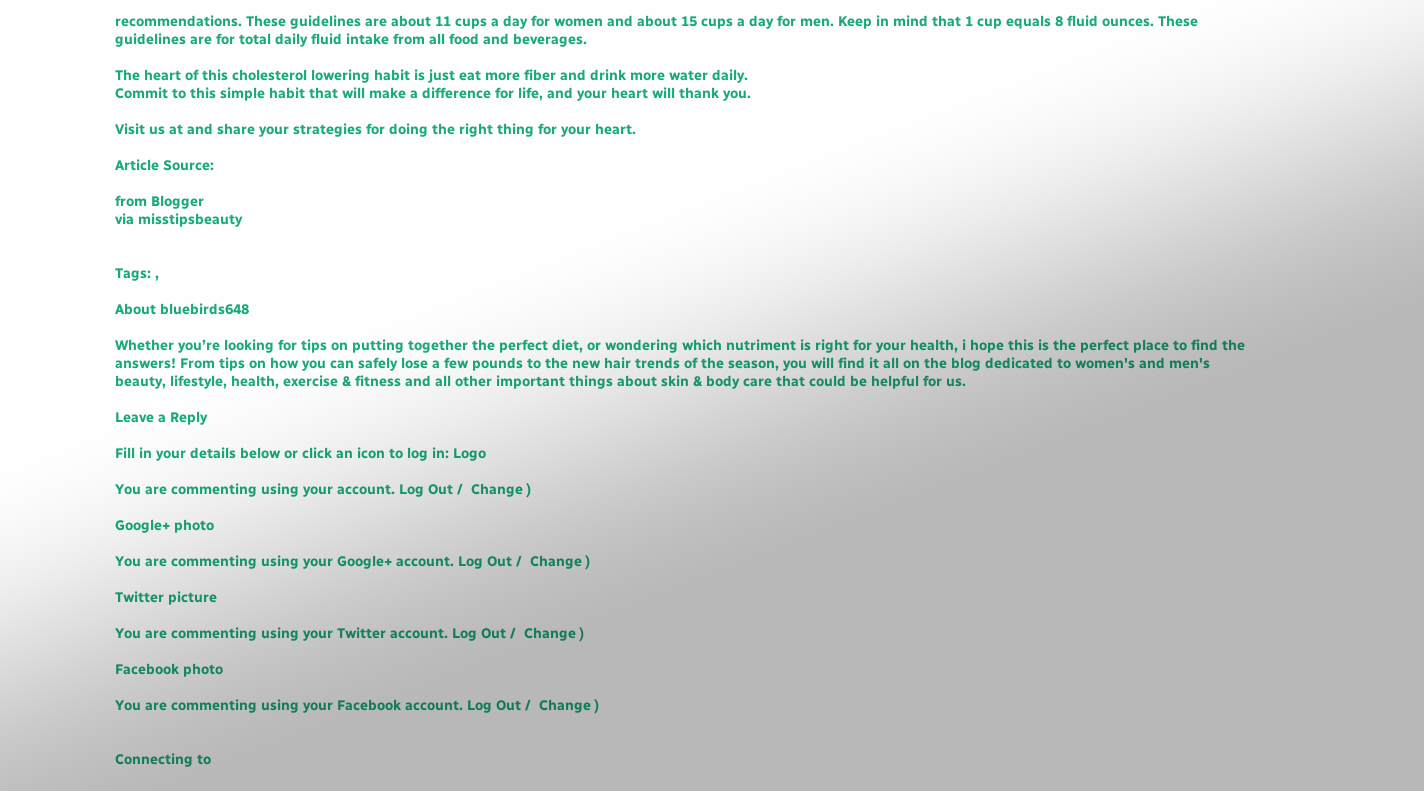recommendations. These guidelines are about 11 cups a day for women and about 15 cups a day for men. Keep in mind that 1 cup equals 8 fluid ounces. These guidelines are for total daily fluid intake from all food and beverages.

The heart of this cholesterol lowering habit is just eat more fiber and drink more water daily.
Commit to this simple habit that will make a difference for life, and your heart will thank you.

Visit us at and share your strategies for doing the right thing for your heart.

Article Source:

from Blogger
via misstipsbeauty


Tags: ,

About bluebirds648

Whether you’re looking for tips on putting together the perfect diet, or wondering which nutriment is right for your health, i hope this is the perfect place to find the answers! From tips on how you can safely lose a few pounds to the new hair trends of the season, you will find it all on the blog dedicated to women's and men's beauty, lifestyle, health, exercise & fitness and all other important things about skin & body care that could be helpful for us.

Leave a Reply

Fill in your details below or click an icon to log in: Logo

You are commenting using your account. Log Out /  Change )

Google+ photo

You are commenting using your Google+ account. Log Out /  Change )

Twitter picture

You are commenting using your Twitter account. Log Out /  Change )

Facebook photo

You are commenting using your Facebook account. Log Out /  Change )


Connecting to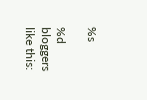%s

%d bloggers like this: